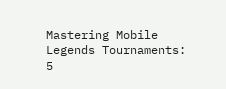Mastering Mobile Legends Tournaments: 5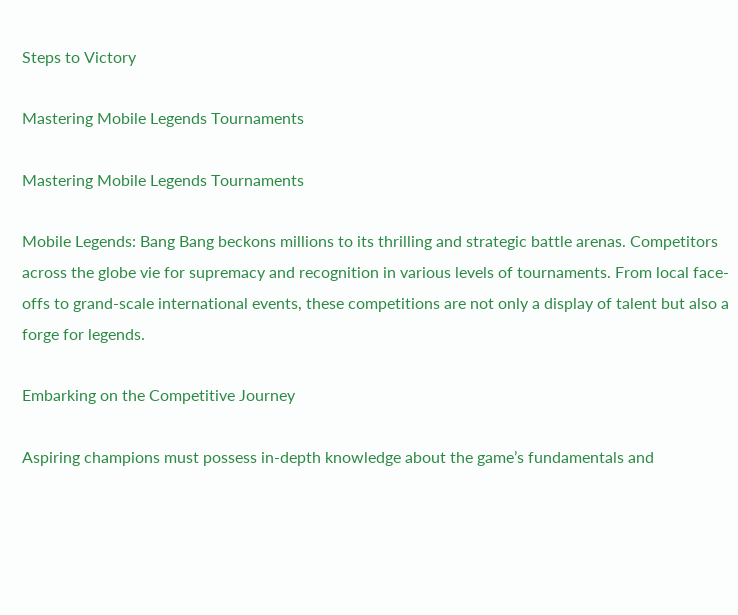Steps to Victory

Mastering Mobile Legends Tournaments

Mastering Mobile Legends Tournaments

Mobile Legends: Bang Bang beckons millions to its thrilling and strategic battle arenas. Competitors across the globe vie for supremacy and recognition in various levels of tournaments. From local face-offs to grand-scale international events, these competitions are not only a display of talent but also a forge for legends.

Embarking on the Competitive Journey

Aspiring champions must possess in-depth knowledge about the game’s fundamentals and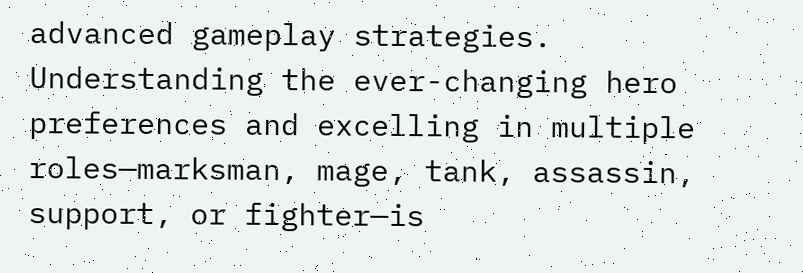advanced gameplay strategies. Understanding the ever-changing hero preferences and excelling in multiple roles—marksman, mage, tank, assassin, support, or fighter—is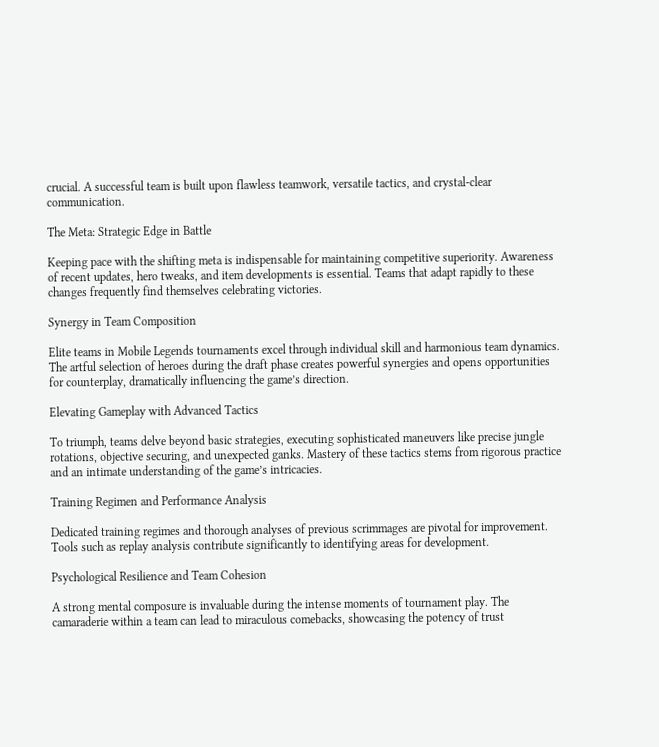crucial. A successful team is built upon flawless teamwork, versatile tactics, and crystal-clear communication.

The Meta: Strategic Edge in Battle

Keeping pace with the shifting meta is indispensable for maintaining competitive superiority. Awareness of recent updates, hero tweaks, and item developments is essential. Teams that adapt rapidly to these changes frequently find themselves celebrating victories.

Synergy in Team Composition

Elite teams in Mobile Legends tournaments excel through individual skill and harmonious team dynamics. The artful selection of heroes during the draft phase creates powerful synergies and opens opportunities for counterplay, dramatically influencing the game’s direction.

Elevating Gameplay with Advanced Tactics

To triumph, teams delve beyond basic strategies, executing sophisticated maneuvers like precise jungle rotations, objective securing, and unexpected ganks. Mastery of these tactics stems from rigorous practice and an intimate understanding of the game’s intricacies.

Training Regimen and Performance Analysis

Dedicated training regimes and thorough analyses of previous scrimmages are pivotal for improvement. Tools such as replay analysis contribute significantly to identifying areas for development.

Psychological Resilience and Team Cohesion

A strong mental composure is invaluable during the intense moments of tournament play. The camaraderie within a team can lead to miraculous comebacks, showcasing the potency of trust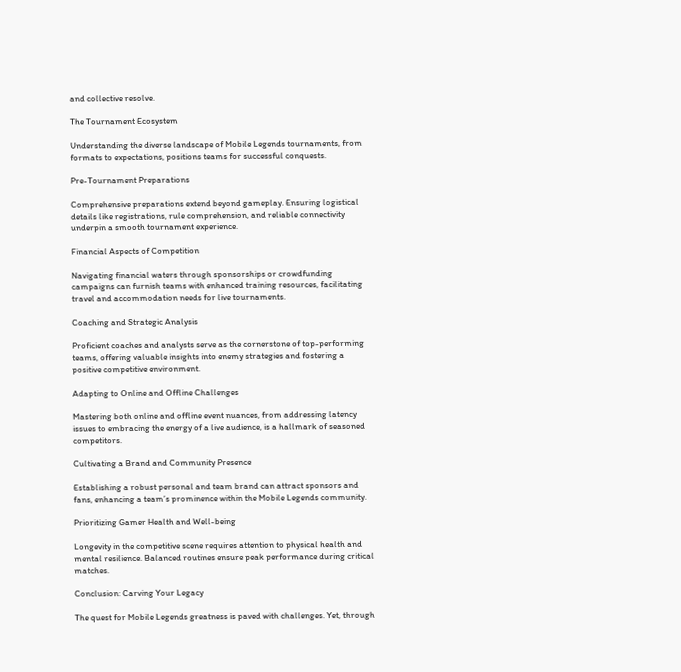and collective resolve.

The Tournament Ecosystem

Understanding the diverse landscape of Mobile Legends tournaments, from formats to expectations, positions teams for successful conquests.

Pre-Tournament Preparations

Comprehensive preparations extend beyond gameplay. Ensuring logistical details like registrations, rule comprehension, and reliable connectivity underpin a smooth tournament experience.

Financial Aspects of Competition

Navigating financial waters through sponsorships or crowdfunding campaigns can furnish teams with enhanced training resources, facilitating travel and accommodation needs for live tournaments.

Coaching and Strategic Analysis

Proficient coaches and analysts serve as the cornerstone of top-performing teams, offering valuable insights into enemy strategies and fostering a positive competitive environment.

Adapting to Online and Offline Challenges

Mastering both online and offline event nuances, from addressing latency issues to embracing the energy of a live audience, is a hallmark of seasoned competitors.

Cultivating a Brand and Community Presence

Establishing a robust personal and team brand can attract sponsors and fans, enhancing a team’s prominence within the Mobile Legends community.

Prioritizing Gamer Health and Well-being

Longevity in the competitive scene requires attention to physical health and mental resilience. Balanced routines ensure peak performance during critical matches.

Conclusion: Carving Your Legacy

The quest for Mobile Legends greatness is paved with challenges. Yet, through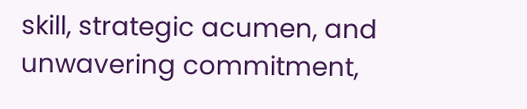skill, strategic acumen, and unwavering commitment,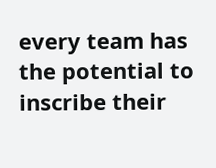every team has the potential to inscribe their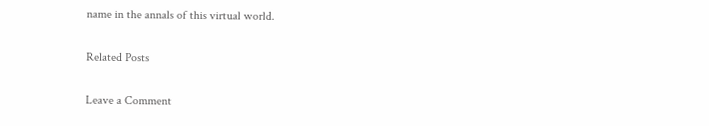name in the annals of this virtual world.

Related Posts

Leave a Comment